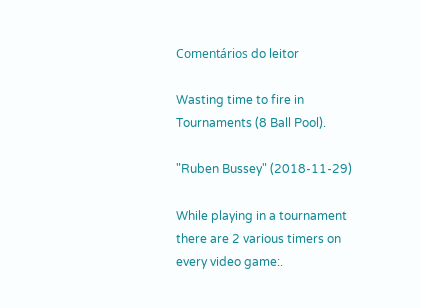Comentários do leitor

Wasting time to fire in Tournaments (8 Ball Pool).

"Ruben Bussey" (2018-11-29)

While playing in a tournament there are 2 various timers on every video game:.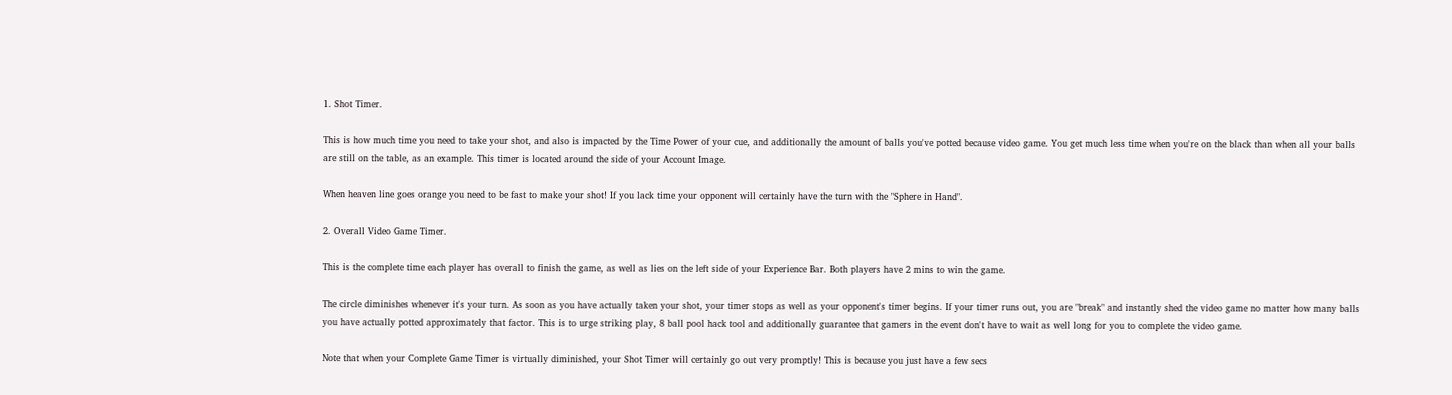1. Shot Timer.

This is how much time you need to take your shot, and also is impacted by the Time Power of your cue, and additionally the amount of balls you've potted because video game. You get much less time when you're on the black than when all your balls are still on the table, as an example. This timer is located around the side of your Account Image.

When heaven line goes orange you need to be fast to make your shot! If you lack time your opponent will certainly have the turn with the "Sphere in Hand".

2. Overall Video Game Timer.

This is the complete time each player has overall to finish the game, as well as lies on the left side of your Experience Bar. Both players have 2 mins to win the game.

The circle diminishes whenever it's your turn. As soon as you have actually taken your shot, your timer stops as well as your opponent's timer begins. If your timer runs out, you are "break" and instantly shed the video game no matter how many balls you have actually potted approximately that factor. This is to urge striking play, 8 ball pool hack tool and additionally guarantee that gamers in the event don't have to wait as well long for you to complete the video game.

Note that when your Complete Game Timer is virtually diminished, your Shot Timer will certainly go out very promptly! This is because you just have a few secs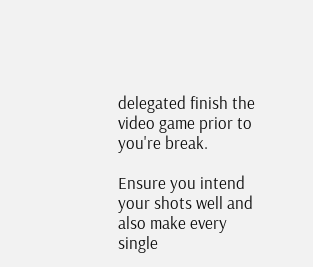delegated finish the video game prior to you're break.

Ensure you intend your shots well and also make every single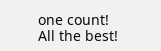one count!
All the best!